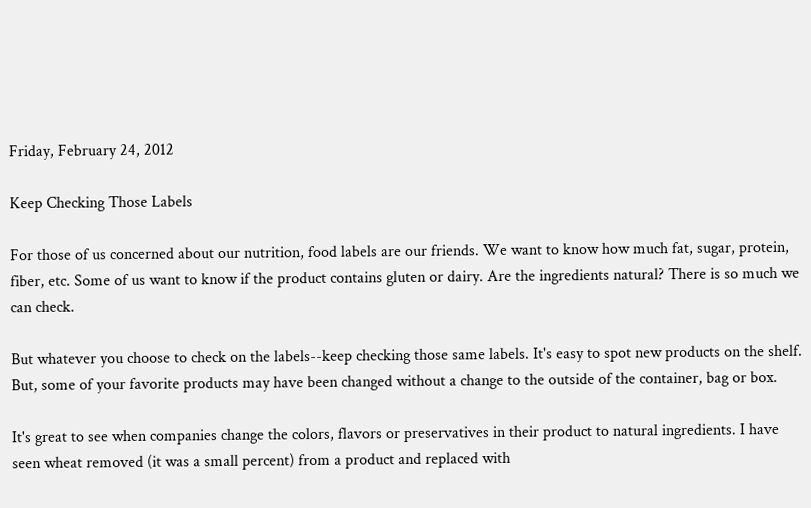Friday, February 24, 2012

Keep Checking Those Labels

For those of us concerned about our nutrition, food labels are our friends. We want to know how much fat, sugar, protein, fiber, etc. Some of us want to know if the product contains gluten or dairy. Are the ingredients natural? There is so much we can check.

But whatever you choose to check on the labels--keep checking those same labels. It's easy to spot new products on the shelf. But, some of your favorite products may have been changed without a change to the outside of the container, bag or box.

It's great to see when companies change the colors, flavors or preservatives in their product to natural ingredients. I have seen wheat removed (it was a small percent) from a product and replaced with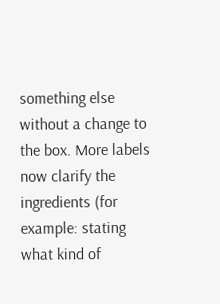something else without a change to the box. More labels now clarify the ingredients (for example: stating what kind of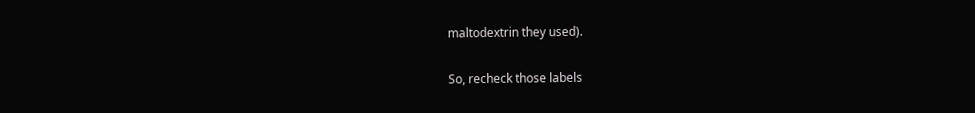maltodextrin they used).

So, recheck those labels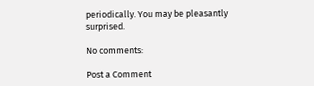periodically. You may be pleasantly surprised.

No comments:

Post a Comment